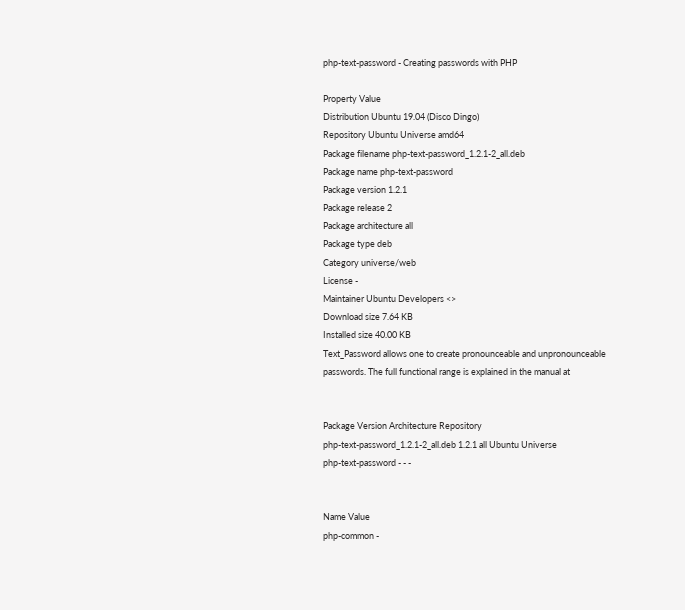php-text-password - Creating passwords with PHP

Property Value
Distribution Ubuntu 19.04 (Disco Dingo)
Repository Ubuntu Universe amd64
Package filename php-text-password_1.2.1-2_all.deb
Package name php-text-password
Package version 1.2.1
Package release 2
Package architecture all
Package type deb
Category universe/web
License -
Maintainer Ubuntu Developers <>
Download size 7.64 KB
Installed size 40.00 KB
Text_Password allows one to create pronounceable and unpronounceable
passwords. The full functional range is explained in the manual at


Package Version Architecture Repository
php-text-password_1.2.1-2_all.deb 1.2.1 all Ubuntu Universe
php-text-password - - -


Name Value
php-common -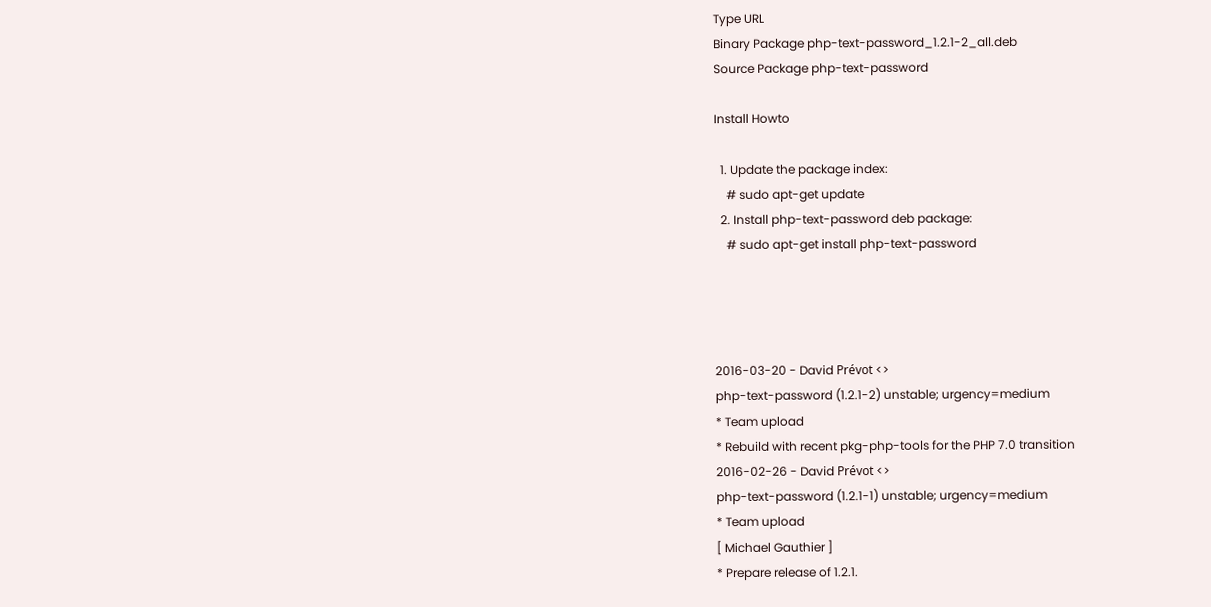Type URL
Binary Package php-text-password_1.2.1-2_all.deb
Source Package php-text-password

Install Howto

  1. Update the package index:
    # sudo apt-get update
  2. Install php-text-password deb package:
    # sudo apt-get install php-text-password




2016-03-20 - David Prévot <>
php-text-password (1.2.1-2) unstable; urgency=medium
* Team upload
* Rebuild with recent pkg-php-tools for the PHP 7.0 transition
2016-02-26 - David Prévot <>
php-text-password (1.2.1-1) unstable; urgency=medium
* Team upload
[ Michael Gauthier ]
* Prepare release of 1.2.1.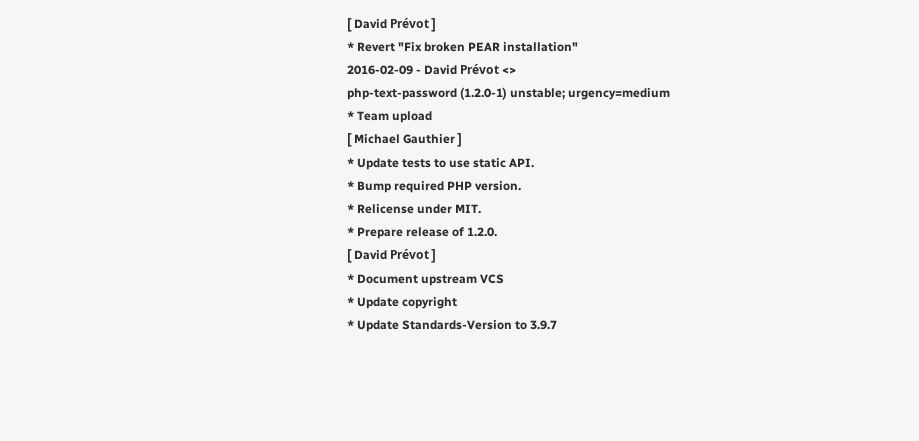[ David Prévot ]
* Revert "Fix broken PEAR installation"
2016-02-09 - David Prévot <>
php-text-password (1.2.0-1) unstable; urgency=medium
* Team upload
[ Michael Gauthier ]
* Update tests to use static API.
* Bump required PHP version.
* Relicense under MIT.
* Prepare release of 1.2.0.
[ David Prévot ]
* Document upstream VCS
* Update copyright
* Update Standards-Version to 3.9.7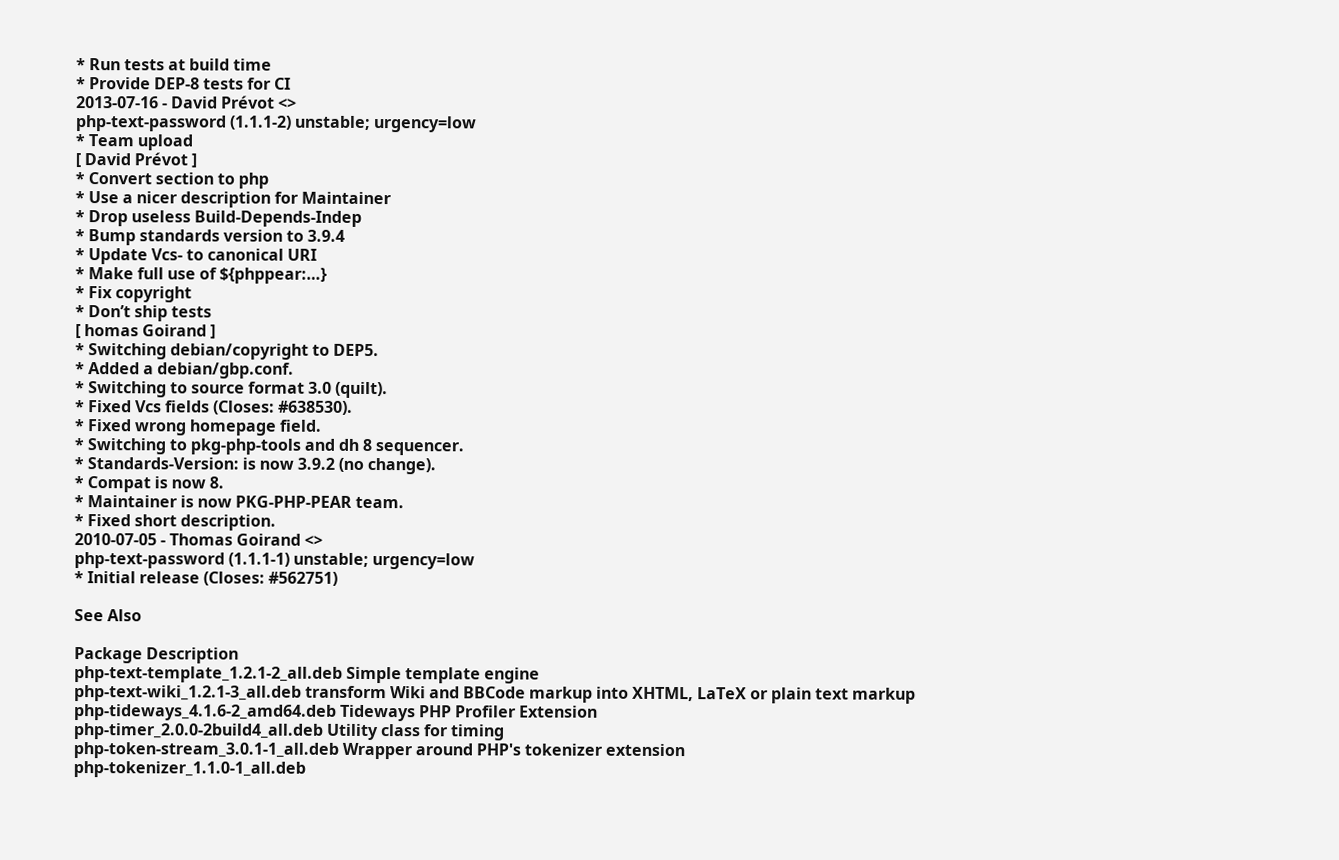* Run tests at build time
* Provide DEP-8 tests for CI
2013-07-16 - David Prévot <>
php-text-password (1.1.1-2) unstable; urgency=low
* Team upload
[ David Prévot ]
* Convert section to php
* Use a nicer description for Maintainer
* Drop useless Build-Depends-Indep
* Bump standards version to 3.9.4
* Update Vcs- to canonical URI
* Make full use of ${phppear:…}
* Fix copyright
* Don’t ship tests
[ homas Goirand ]
* Switching debian/copyright to DEP5.
* Added a debian/gbp.conf.
* Switching to source format 3.0 (quilt).
* Fixed Vcs fields (Closes: #638530).
* Fixed wrong homepage field.
* Switching to pkg-php-tools and dh 8 sequencer.
* Standards-Version: is now 3.9.2 (no change).
* Compat is now 8.
* Maintainer is now PKG-PHP-PEAR team.
* Fixed short description.
2010-07-05 - Thomas Goirand <>
php-text-password (1.1.1-1) unstable; urgency=low
* Initial release (Closes: #562751)

See Also

Package Description
php-text-template_1.2.1-2_all.deb Simple template engine
php-text-wiki_1.2.1-3_all.deb transform Wiki and BBCode markup into XHTML, LaTeX or plain text markup
php-tideways_4.1.6-2_amd64.deb Tideways PHP Profiler Extension
php-timer_2.0.0-2build4_all.deb Utility class for timing
php-token-stream_3.0.1-1_all.deb Wrapper around PHP's tokenizer extension
php-tokenizer_1.1.0-1_all.deb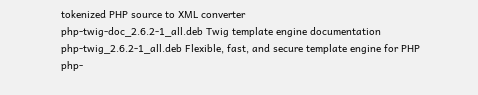tokenized PHP source to XML converter
php-twig-doc_2.6.2-1_all.deb Twig template engine documentation
php-twig_2.6.2-1_all.deb Flexible, fast, and secure template engine for PHP
php-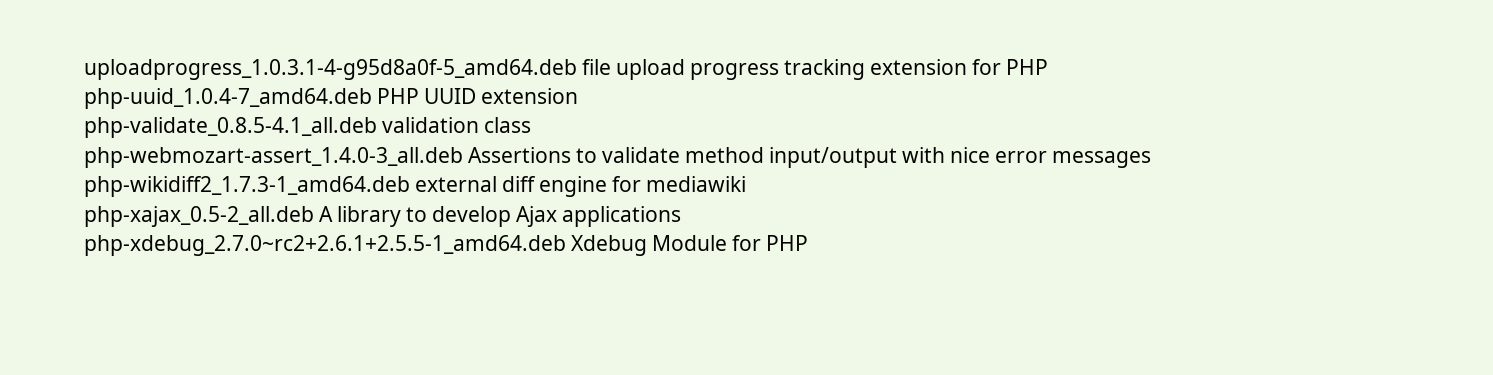uploadprogress_1.0.3.1-4-g95d8a0f-5_amd64.deb file upload progress tracking extension for PHP
php-uuid_1.0.4-7_amd64.deb PHP UUID extension
php-validate_0.8.5-4.1_all.deb validation class
php-webmozart-assert_1.4.0-3_all.deb Assertions to validate method input/output with nice error messages
php-wikidiff2_1.7.3-1_amd64.deb external diff engine for mediawiki
php-xajax_0.5-2_all.deb A library to develop Ajax applications
php-xdebug_2.7.0~rc2+2.6.1+2.5.5-1_amd64.deb Xdebug Module for PHP